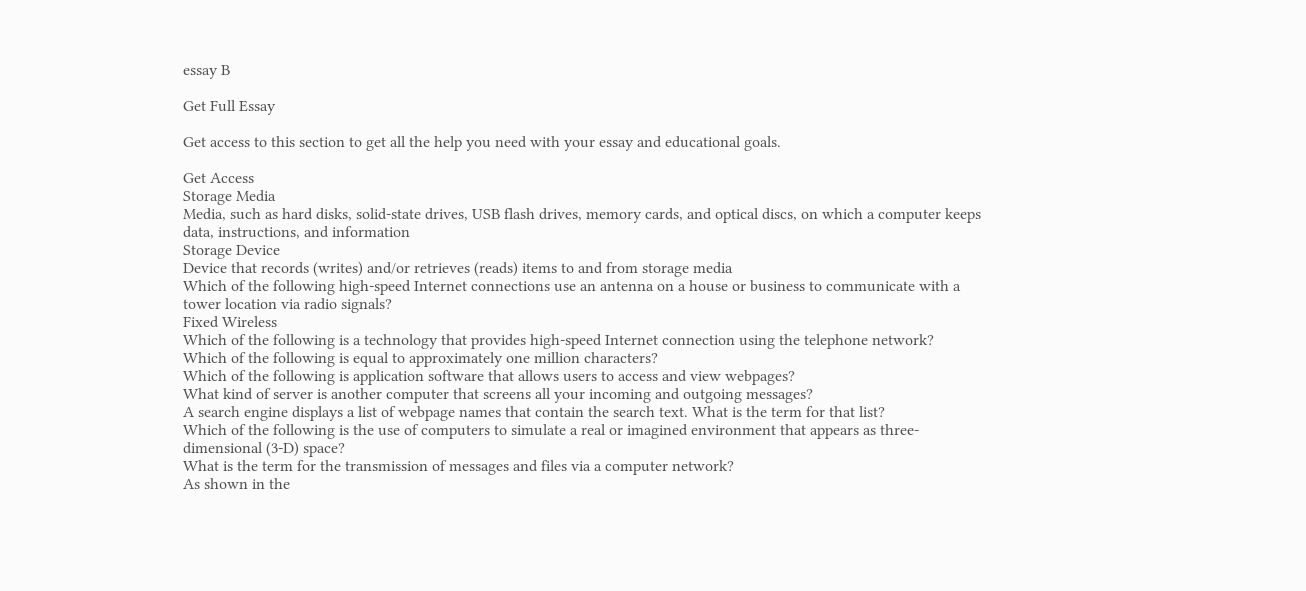essay B

Get Full Essay

Get access to this section to get all the help you need with your essay and educational goals.

Get Access
Storage Media
Media, such as hard disks, solid-state drives, USB flash drives, memory cards, and optical discs, on which a computer keeps data, instructions, and information
Storage Device
Device that records (writes) and/or retrieves (reads) items to and from storage media
Which of the following high-speed Internet connections use an antenna on a house or business to communicate with a tower location via radio signals?
Fixed Wireless
Which of the following is a technology that provides high-speed Internet connection using the telephone network?
Which of the following is equal to approximately one million characters?
Which of the following is application software that allows users to access and view webpages?
What kind of server is another computer that screens all your incoming and outgoing messages?
A search engine displays a list of webpage names that contain the search text. What is the term for that list?
Which of the following is the use of computers to simulate a real or imagined environment that appears as three-dimensional (3-D) space?
What is the term for the transmission of messages and files via a computer network?
As shown in the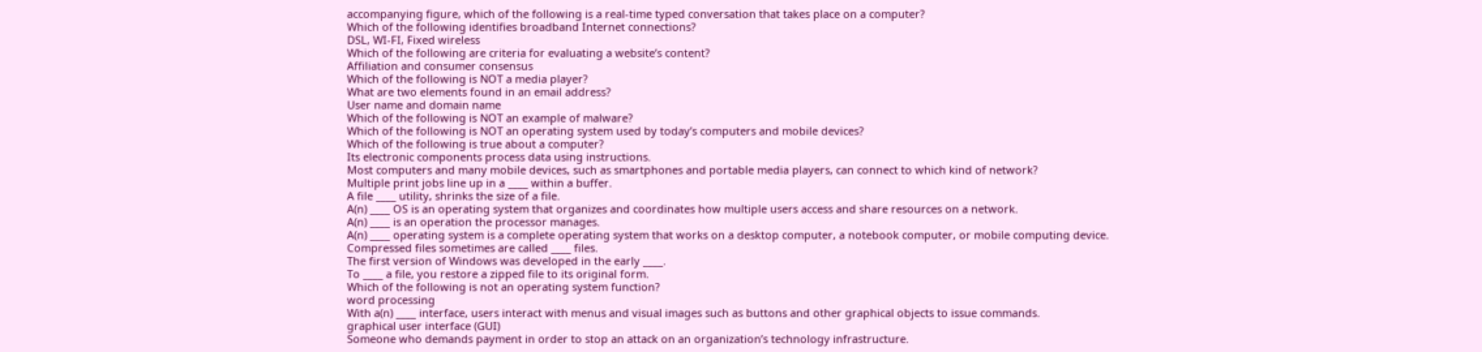accompanying figure, which of the following is a real-time typed conversation that takes place on a computer?
Which of the following identifies broadband Internet connections?
DSL, WI-FI, Fixed wireless
Which of the following are criteria for evaluating a website’s content?
Affiliation and consumer consensus
Which of the following is NOT a media player?
What are two elements found in an email address?
User name and domain name
Which of the following is NOT an example of malware?
Which of the following is NOT an operating system used by today’s computers and mobile devices?
Which of the following is true about a computer?
Its electronic components process data using instructions.
Most computers and many mobile devices, such as smartphones and portable media players, can connect to which kind of network?
Multiple print jobs line up in a ____ within a buffer.
A file ____ utility, shrinks the size of a file.
A(n) ____ OS is an operating system that organizes and coordinates how multiple users access and share resources on a network.
A(n) ____ is an operation the processor manages.
A(n) ____ operating system is a complete operating system that works on a desktop computer, a notebook computer, or mobile computing device.
Compressed files sometimes are called ____ files.
The first version of Windows was developed in the early ____.
To ____ a file, you restore a zipped file to its original form.
Which of the following is not an operating system function?
word processing
With a(n) ____ interface, users interact with menus and visual images such as buttons and other graphical objects to issue commands.
graphical user interface (GUI)
Someone who demands payment in order to stop an attack on an organization’s technology infrastructure.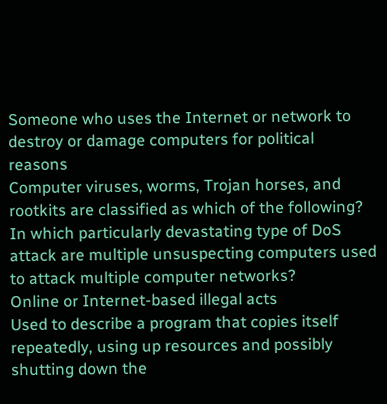Someone who uses the Internet or network to destroy or damage computers for political reasons
Computer viruses, worms, Trojan horses, and rootkits are classified as which of the following?
In which particularly devastating type of DoS attack are multiple unsuspecting computers used to attack multiple computer networks?
Online or Internet-based illegal acts
Used to describe a program that copies itself repeatedly, using up resources and possibly shutting down the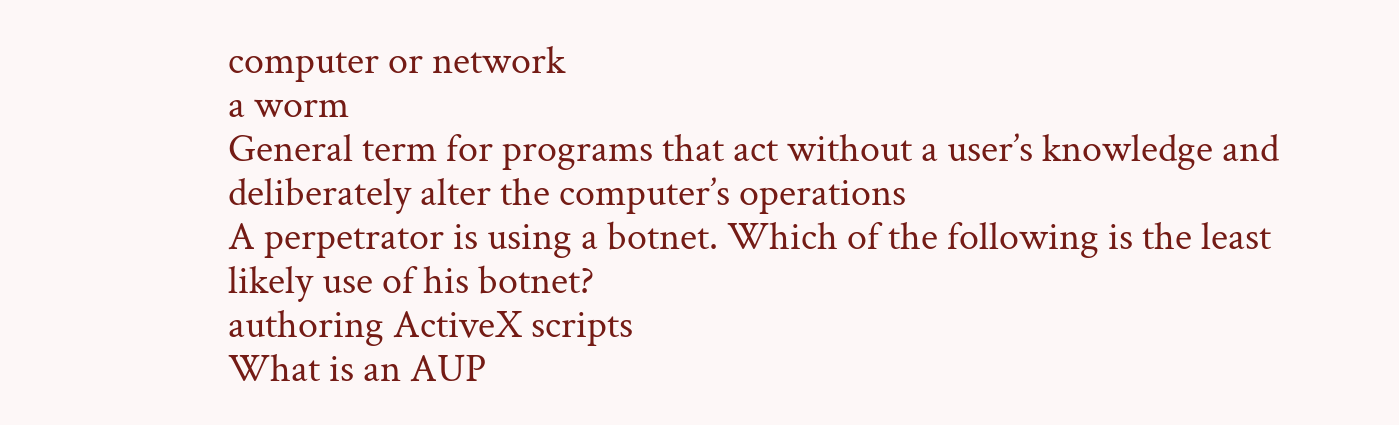computer or network
a worm
General term for programs that act without a user’s knowledge and deliberately alter the computer’s operations
A perpetrator is using a botnet. Which of the following is the least likely use of his botnet?
authoring ActiveX scripts
What is an AUP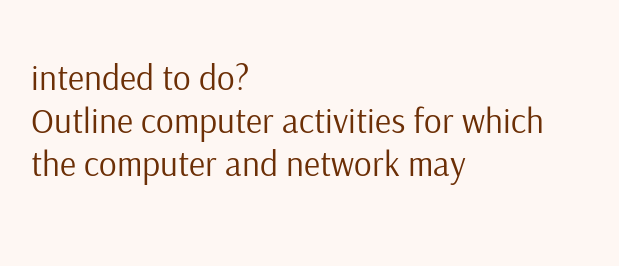intended to do?
Outline computer activities for which the computer and network may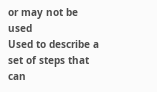or may not be used
Used to describe a set of steps that can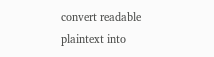convert readable plaintext into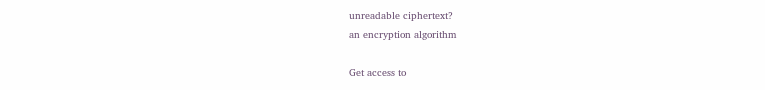unreadable ciphertext?
an encryption algorithm

Get access to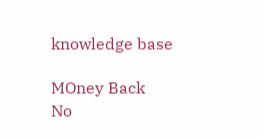knowledge base

MOney Back
No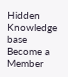Hidden
Knowledge base
Become a Member